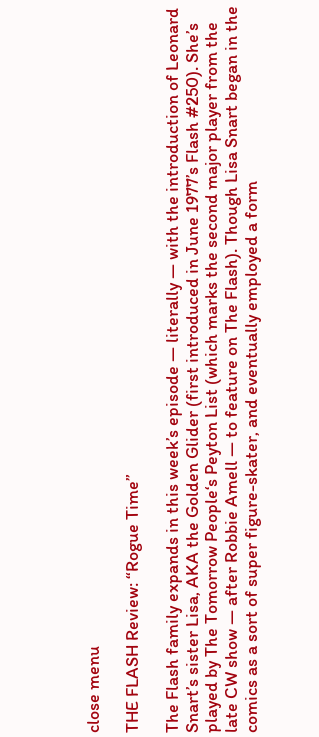close menu

THE FLASH Review: “Rogue Time”

The Flash family expands in this week’s episode — literally — with the introduction of Leonard Snart’s sister Lisa, AKA the Golden Glider (first introduced in June 1977’s Flash #250). She’s played by The Tomorrow People‘s Peyton List (which marks the second major player from the late CW show — after Robbie Amell — to feature on The Flash). Though Lisa Snart began in the comics as a sort of super figure-skater, and eventually employed a form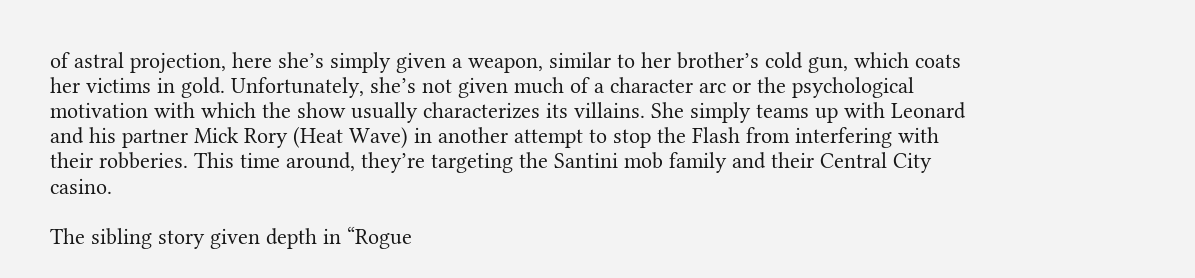of astral projection, here she’s simply given a weapon, similar to her brother’s cold gun, which coats her victims in gold. Unfortunately, she’s not given much of a character arc or the psychological motivation with which the show usually characterizes its villains. She simply teams up with Leonard and his partner Mick Rory (Heat Wave) in another attempt to stop the Flash from interfering with their robberies. This time around, they’re targeting the Santini mob family and their Central City casino.

The sibling story given depth in “Rogue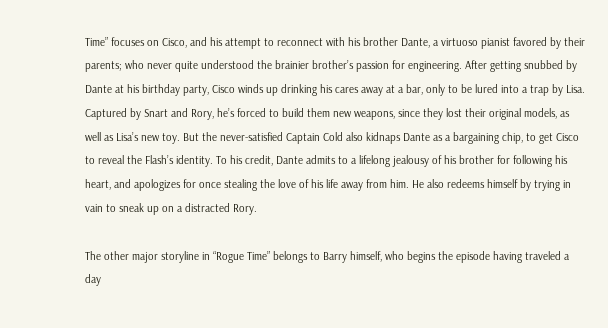Time” focuses on Cisco, and his attempt to reconnect with his brother Dante, a virtuoso pianist favored by their parents; who never quite understood the brainier brother’s passion for engineering. After getting snubbed by Dante at his birthday party, Cisco winds up drinking his cares away at a bar, only to be lured into a trap by Lisa. Captured by Snart and Rory, he’s forced to build them new weapons, since they lost their original models, as well as Lisa’s new toy. But the never-satisfied Captain Cold also kidnaps Dante as a bargaining chip, to get Cisco to reveal the Flash’s identity. To his credit, Dante admits to a lifelong jealousy of his brother for following his heart, and apologizes for once stealing the love of his life away from him. He also redeems himself by trying in vain to sneak up on a distracted Rory.

The other major storyline in “Rogue Time” belongs to Barry himself, who begins the episode having traveled a day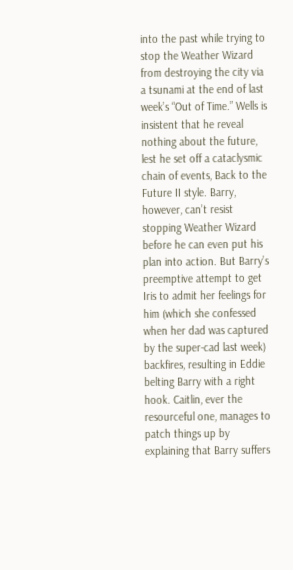into the past while trying to stop the Weather Wizard from destroying the city via a tsunami at the end of last week’s “Out of Time.” Wells is insistent that he reveal nothing about the future, lest he set off a cataclysmic chain of events, Back to the Future II style. Barry, however, can’t resist stopping Weather Wizard before he can even put his plan into action. But Barry’s preemptive attempt to get Iris to admit her feelings for him (which she confessed when her dad was captured by the super-cad last week) backfires, resulting in Eddie belting Barry with a right hook. Caitlin, ever the resourceful one, manages to patch things up by explaining that Barry suffers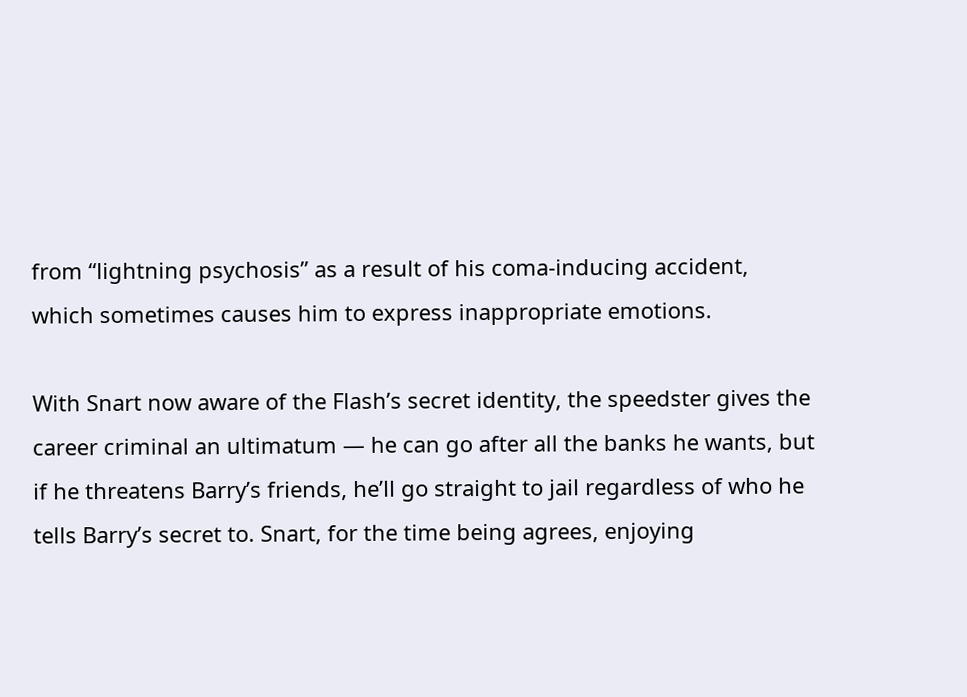from “lightning psychosis” as a result of his coma-inducing accident, which sometimes causes him to express inappropriate emotions.

With Snart now aware of the Flash’s secret identity, the speedster gives the career criminal an ultimatum — he can go after all the banks he wants, but if he threatens Barry’s friends, he’ll go straight to jail regardless of who he tells Barry’s secret to. Snart, for the time being agrees, enjoying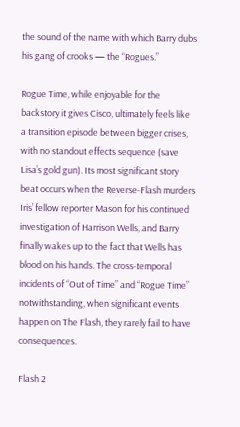the sound of the name with which Barry dubs his gang of crooks — the “Rogues.”

Rogue Time, while enjoyable for the backstory it gives Cisco, ultimately feels like a transition episode between bigger crises, with no standout effects sequence (save Lisa’s gold gun). Its most significant story beat occurs when the Reverse-Flash murders Iris’ fellow reporter Mason for his continued investigation of Harrison Wells, and Barry finally wakes up to the fact that Wells has blood on his hands. The cross-temporal incidents of “Out of Time” and “Rogue Time” notwithstanding, when significant events happen on The Flash, they rarely fail to have consequences.

Flash 2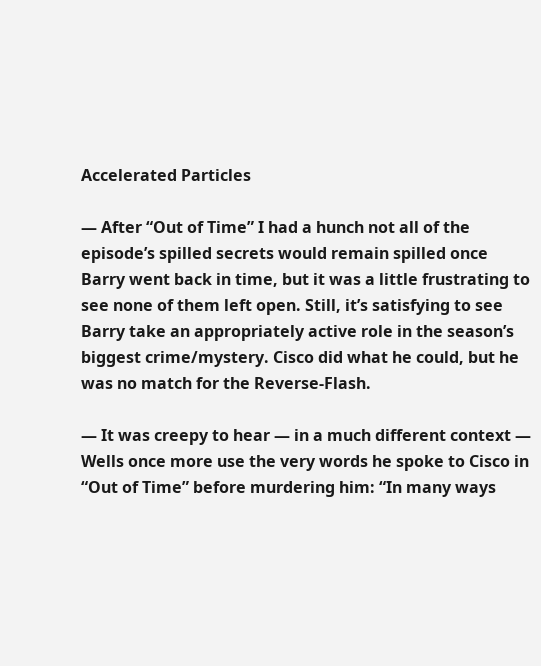Accelerated Particles

— After “Out of Time” I had a hunch not all of the episode’s spilled secrets would remain spilled once Barry went back in time, but it was a little frustrating to see none of them left open. Still, it’s satisfying to see Barry take an appropriately active role in the season’s biggest crime/mystery. Cisco did what he could, but he was no match for the Reverse-Flash.

— It was creepy to hear — in a much different context — Wells once more use the very words he spoke to Cisco in “Out of Time” before murdering him: “In many ways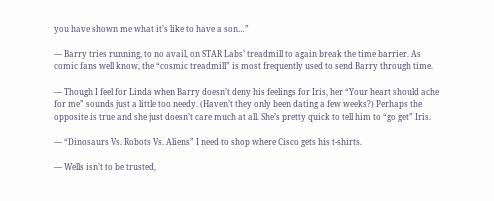you have shown me what it’s like to have a son…”

— Barry tries running, to no avail, on STAR Labs’ treadmill to again break the time barrier. As comic fans well know, the “cosmic treadmill” is most frequently used to send Barry through time.

— Though I feel for Linda when Barry doesn’t deny his feelings for Iris, her “Your heart should ache for me” sounds just a little too needy. (Haven’t they only been dating a few weeks?) Perhaps the opposite is true and she just doesn’t care much at all. She’s pretty quick to tell him to “go get” Iris.

— “Dinosaurs Vs. Robots Vs. Aliens” I need to shop where Cisco gets his t-shirts.

— Wells isn’t to be trusted,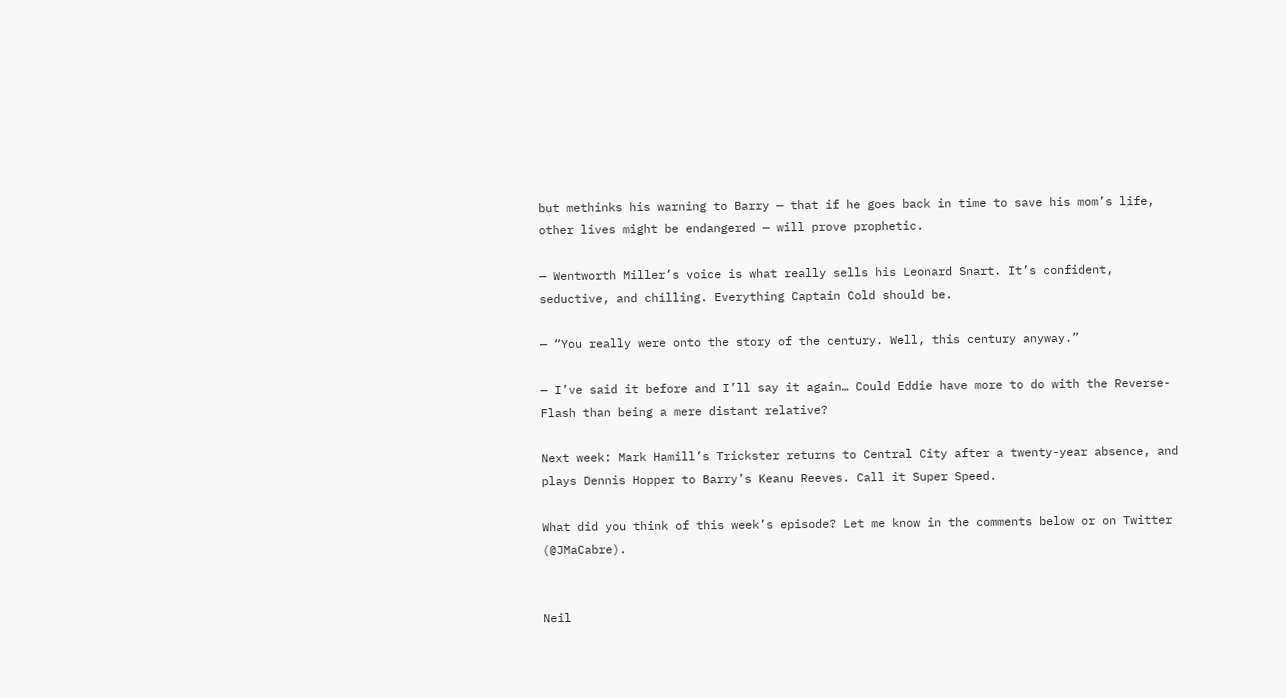but methinks his warning to Barry — that if he goes back in time to save his mom’s life, other lives might be endangered — will prove prophetic.

— Wentworth Miller’s voice is what really sells his Leonard Snart. It’s confident, seductive, and chilling. Everything Captain Cold should be.

— “You really were onto the story of the century. Well, this century anyway.”

— I’ve said it before and I’ll say it again… Could Eddie have more to do with the Reverse-Flash than being a mere distant relative?

Next week: Mark Hamill’s Trickster returns to Central City after a twenty-year absence, and plays Dennis Hopper to Barry’s Keanu Reeves. Call it Super Speed.

What did you think of this week’s episode? Let me know in the comments below or on Twitter (@JMaCabre).


Neil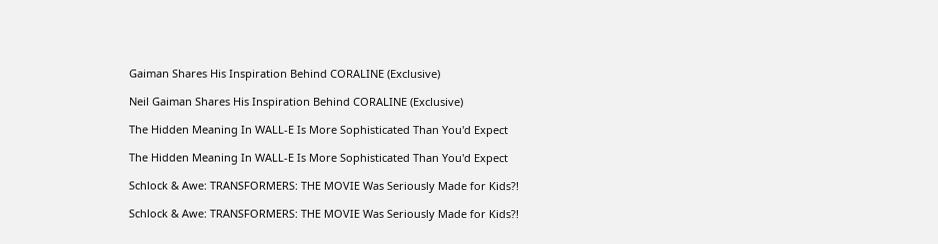Gaiman Shares His Inspiration Behind CORALINE (Exclusive)

Neil Gaiman Shares His Inspiration Behind CORALINE (Exclusive)

The Hidden Meaning In WALL-E Is More Sophisticated Than You'd Expect

The Hidden Meaning In WALL-E Is More Sophisticated Than You'd Expect

Schlock & Awe: TRANSFORMERS: THE MOVIE Was Seriously Made for Kids?!

Schlock & Awe: TRANSFORMERS: THE MOVIE Was Seriously Made for Kids?!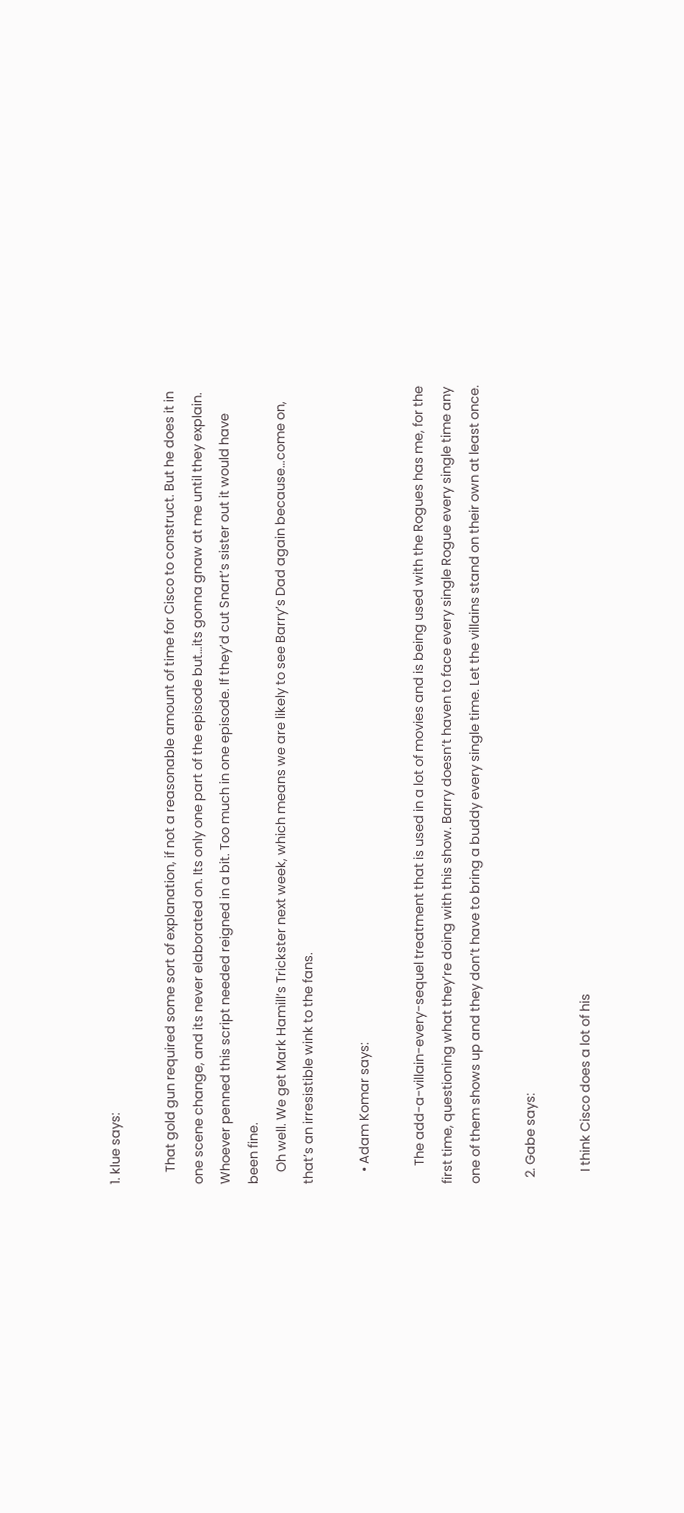1. klue says:

    That gold gun required some sort of explanation, if not a reasonable amount of time for Cisco to construct. But he does it in one scene change, and its never elaborated on. Its only one part of the episode but…its gonna gnaw at me until they explain. Whoever penned this script needed reigned in a bit. Too much in one episode. If they’d cut Snart’s sister out it would have been fine.
    Oh well. We get Mark Hamill’s Trickster next week, which means we are likely to see Barry’s Dad again because…come on, that’s an irresistible wink to the fans.

    • Adam Komar says:

      The add-a-villain-every-sequel treatment that is used in a lot of movies and is being used with the Rogues has me, for the first time, questioning what they’re doing with this show. Barry doesn’t haven to face every single Rogue every single time any one of them shows up and they don’t have to bring a buddy every single time. Let the villains stand on their own at least once.

  2. Gabe says:

    I think Cisco does a lot of his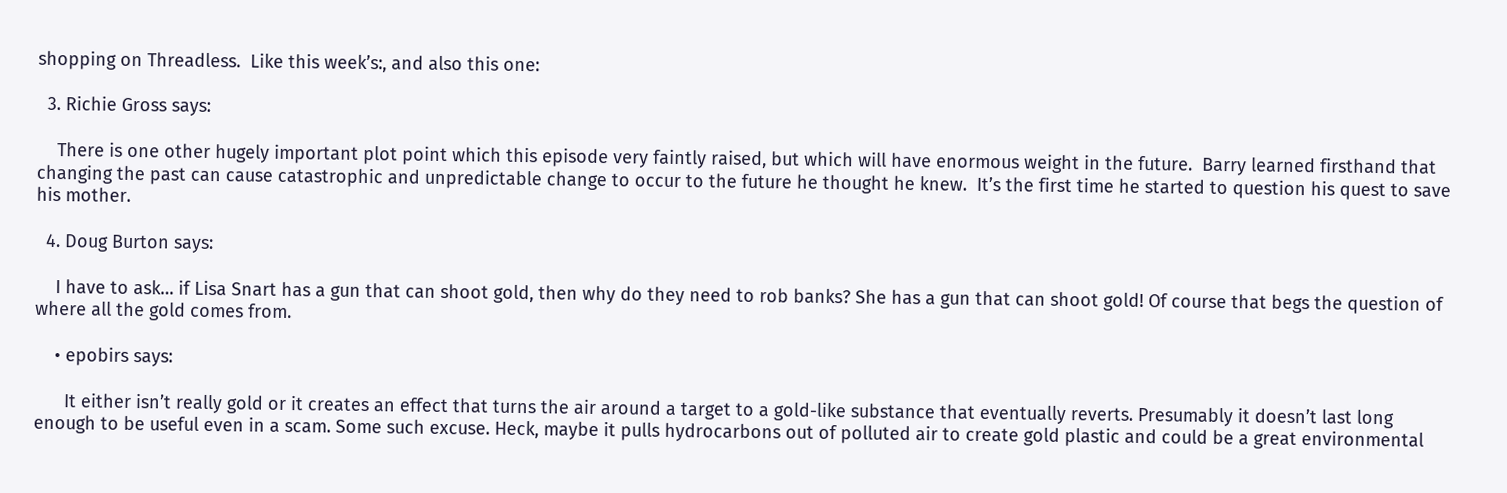shopping on Threadless.  Like this week’s:, and also this one:

  3. Richie Gross says:

    There is one other hugely important plot point which this episode very faintly raised, but which will have enormous weight in the future.  Barry learned firsthand that changing the past can cause catastrophic and unpredictable change to occur to the future he thought he knew.  It’s the first time he started to question his quest to save his mother.

  4. Doug Burton says:

    I have to ask… if Lisa Snart has a gun that can shoot gold, then why do they need to rob banks? She has a gun that can shoot gold! Of course that begs the question of where all the gold comes from.

    • epobirs says:

      It either isn’t really gold or it creates an effect that turns the air around a target to a gold-like substance that eventually reverts. Presumably it doesn’t last long enough to be useful even in a scam. Some such excuse. Heck, maybe it pulls hydrocarbons out of polluted air to create gold plastic and could be a great environmental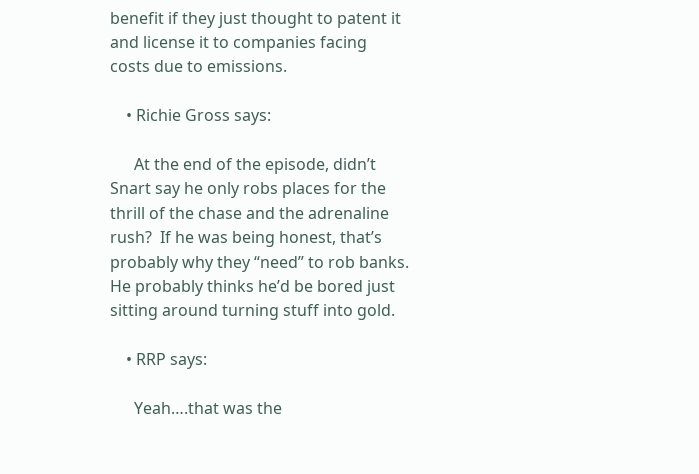benefit if they just thought to patent it and license it to companies facing costs due to emissions.

    • Richie Gross says:

      At the end of the episode, didn’t Snart say he only robs places for the thrill of the chase and the adrenaline rush?  If he was being honest, that’s probably why they “need” to rob banks.  He probably thinks he’d be bored just sitting around turning stuff into gold.

    • RRP says:

      Yeah….that was the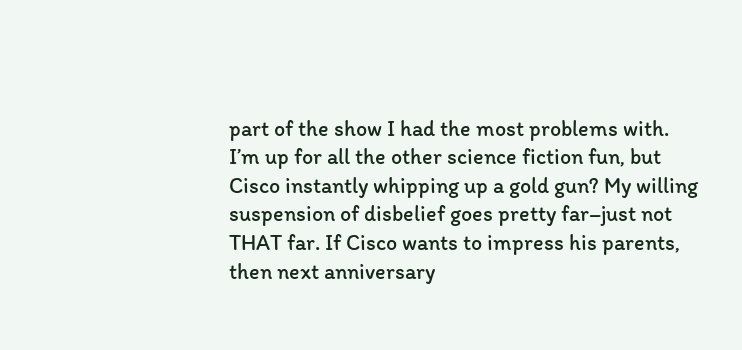part of the show I had the most problems with. I’m up for all the other science fiction fun, but Cisco instantly whipping up a gold gun? My willing suspension of disbelief goes pretty far–just not THAT far. If Cisco wants to impress his parents, then next anniversary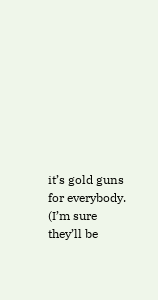it’s gold guns for everybody. (I’m sure they’ll be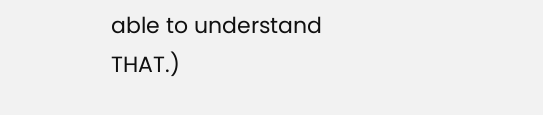able to understand THAT.)